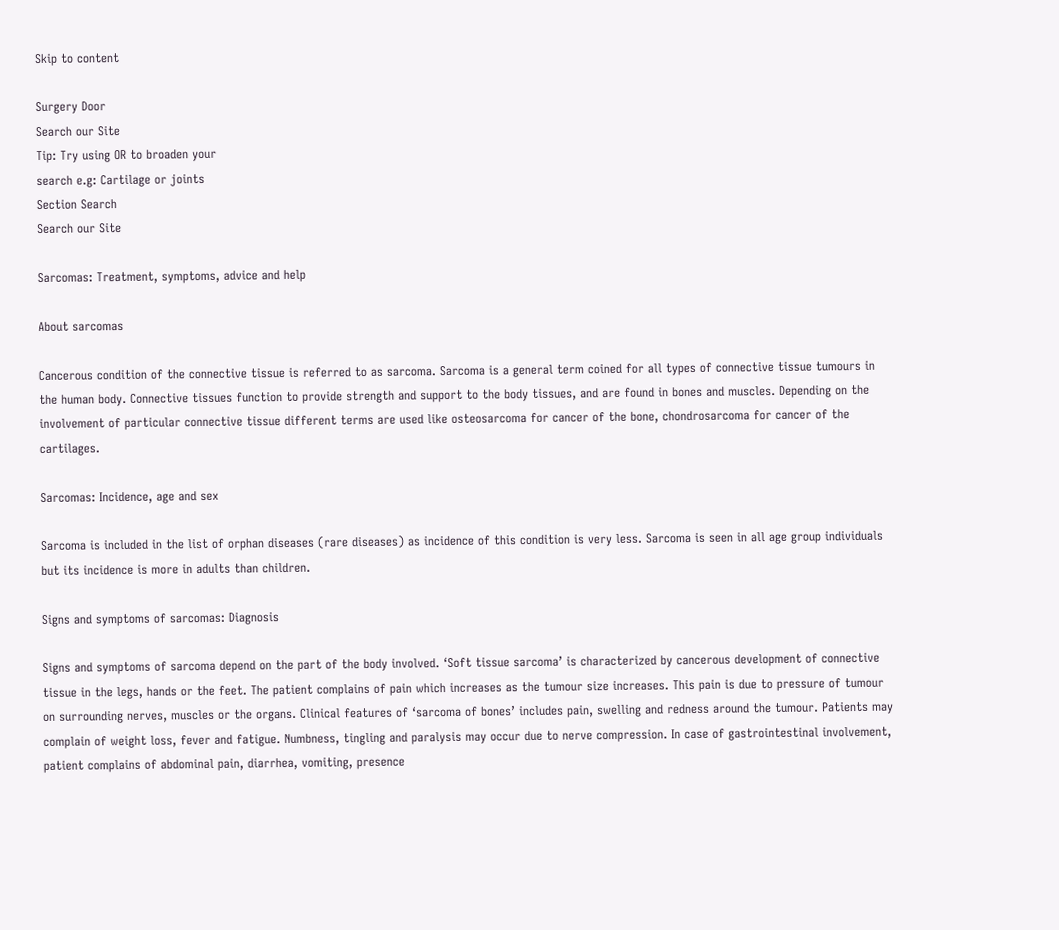Skip to content

Surgery Door
Search our Site
Tip: Try using OR to broaden your
search e.g: Cartilage or joints
Section Search
Search our Site

Sarcomas: Treatment, symptoms, advice and help

About sarcomas

Cancerous condition of the connective tissue is referred to as sarcoma. Sarcoma is a general term coined for all types of connective tissue tumours in the human body. Connective tissues function to provide strength and support to the body tissues, and are found in bones and muscles. Depending on the involvement of particular connective tissue different terms are used like osteosarcoma for cancer of the bone, chondrosarcoma for cancer of the cartilages.

Sarcomas: Incidence, age and sex

Sarcoma is included in the list of orphan diseases (rare diseases) as incidence of this condition is very less. Sarcoma is seen in all age group individuals but its incidence is more in adults than children.

Signs and symptoms of sarcomas: Diagnosis

Signs and symptoms of sarcoma depend on the part of the body involved. ‘Soft tissue sarcoma’ is characterized by cancerous development of connective tissue in the legs, hands or the feet. The patient complains of pain which increases as the tumour size increases. This pain is due to pressure of tumour on surrounding nerves, muscles or the organs. Clinical features of ‘sarcoma of bones’ includes pain, swelling and redness around the tumour. Patients may complain of weight loss, fever and fatigue. Numbness, tingling and paralysis may occur due to nerve compression. In case of gastrointestinal involvement, patient complains of abdominal pain, diarrhea, vomiting, presence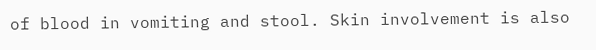of blood in vomiting and stool. Skin involvement is also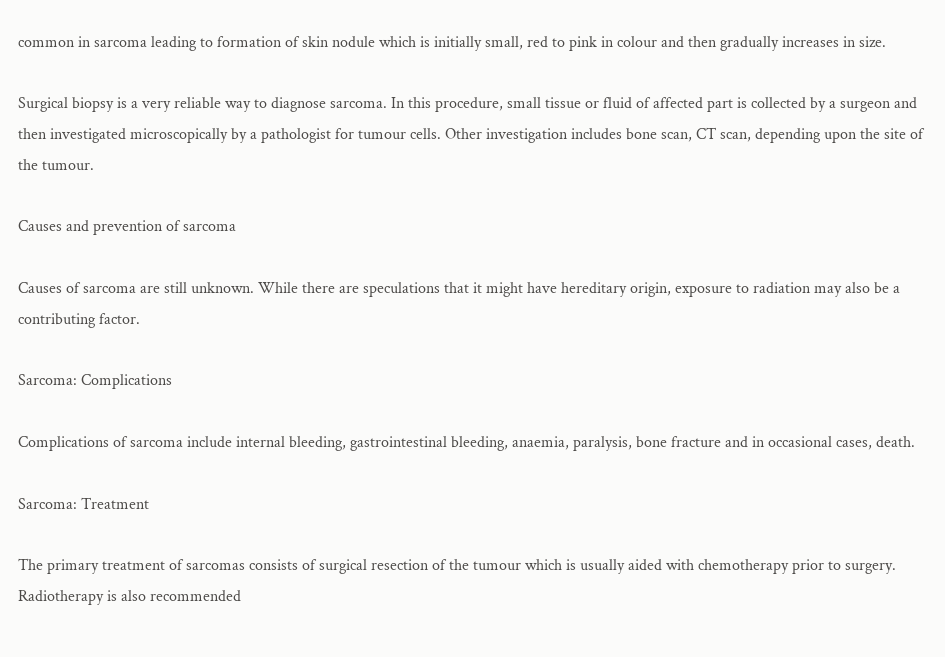common in sarcoma leading to formation of skin nodule which is initially small, red to pink in colour and then gradually increases in size.

Surgical biopsy is a very reliable way to diagnose sarcoma. In this procedure, small tissue or fluid of affected part is collected by a surgeon and then investigated microscopically by a pathologist for tumour cells. Other investigation includes bone scan, CT scan, depending upon the site of the tumour.

Causes and prevention of sarcoma

Causes of sarcoma are still unknown. While there are speculations that it might have hereditary origin, exposure to radiation may also be a contributing factor.

Sarcoma: Complications

Complications of sarcoma include internal bleeding, gastrointestinal bleeding, anaemia, paralysis, bone fracture and in occasional cases, death.

Sarcoma: Treatment

The primary treatment of sarcomas consists of surgical resection of the tumour which is usually aided with chemotherapy prior to surgery. Radiotherapy is also recommended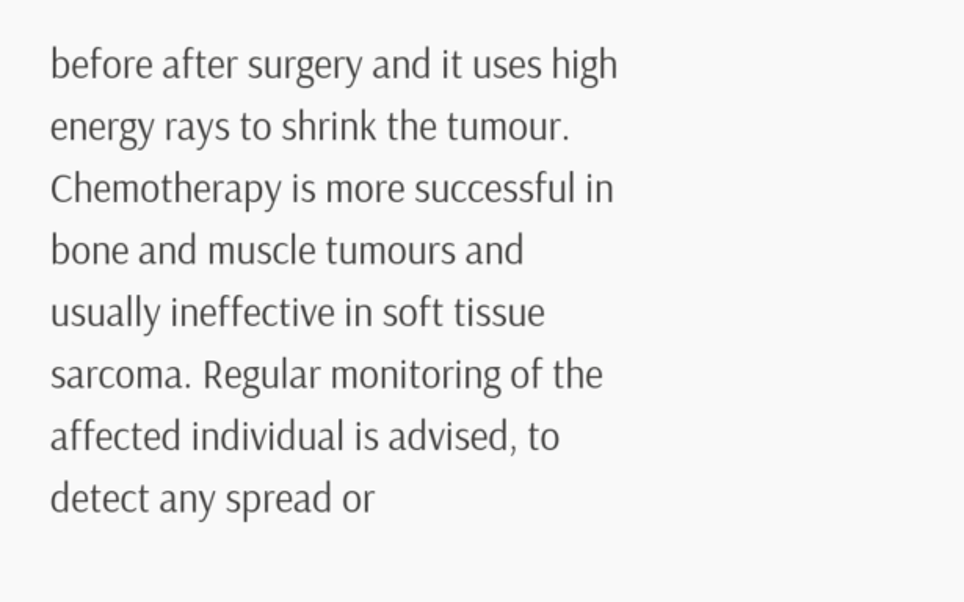before after surgery and it uses high energy rays to shrink the tumour. Chemotherapy is more successful in bone and muscle tumours and usually ineffective in soft tissue sarcoma. Regular monitoring of the affected individual is advised, to detect any spread or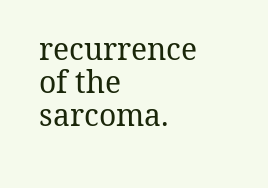recurrence of the sarcoma.